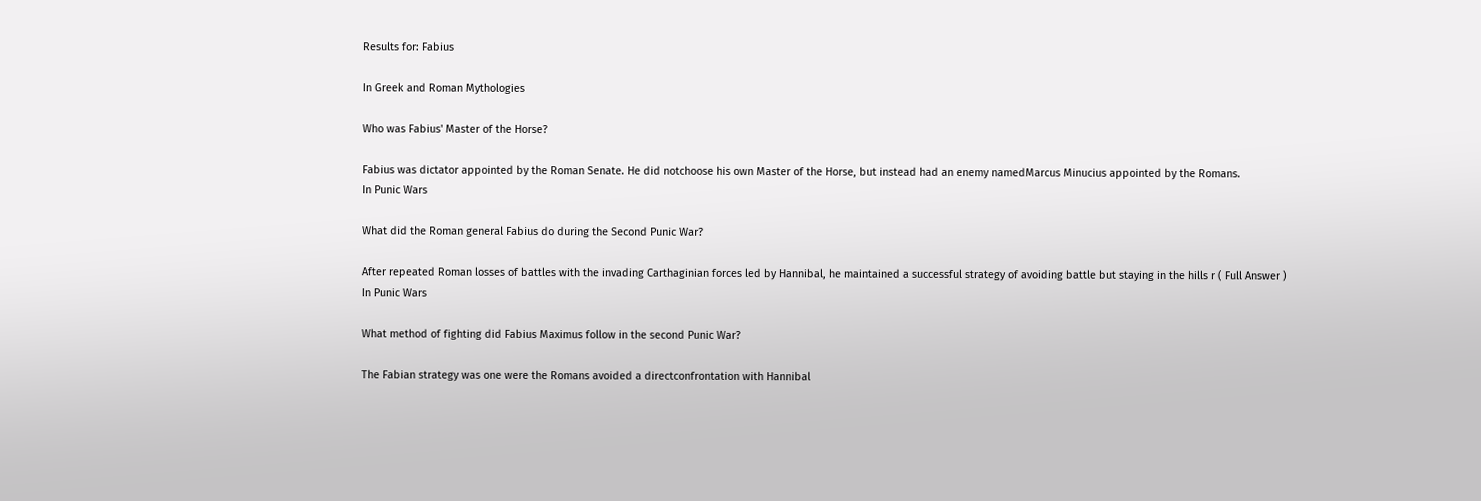Results for: Fabius

In Greek and Roman Mythologies

Who was Fabius' Master of the Horse?

Fabius was dictator appointed by the Roman Senate. He did notchoose his own Master of the Horse, but instead had an enemy namedMarcus Minucius appointed by the Romans.
In Punic Wars

What did the Roman general Fabius do during the Second Punic War?

After repeated Roman losses of battles with the invading Carthaginian forces led by Hannibal, he maintained a successful strategy of avoiding battle but staying in the hills r ( Full Answer )
In Punic Wars

What method of fighting did Fabius Maximus follow in the second Punic War?

The Fabian strategy was one were the Romans avoided a directconfrontation with Hannibal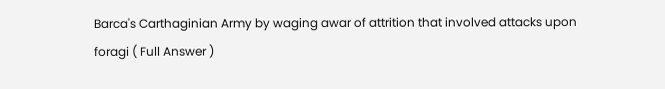Barca's Carthaginian Army by waging awar of attrition that involved attacks upon foragi ( Full Answer )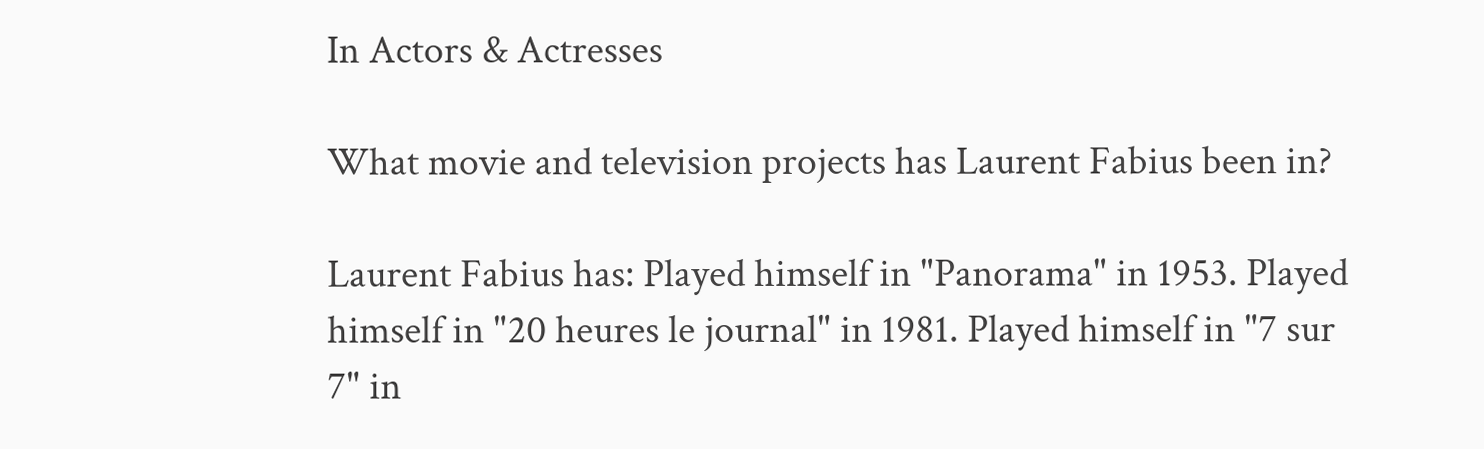In Actors & Actresses

What movie and television projects has Laurent Fabius been in?

Laurent Fabius has: Played himself in "Panorama" in 1953. Played himself in "20 heures le journal" in 1981. Played himself in "7 sur 7" in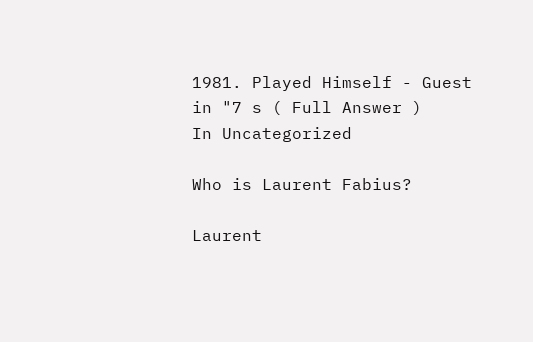1981. Played Himself - Guest in "7 s ( Full Answer )
In Uncategorized

Who is Laurent Fabius?

Laurent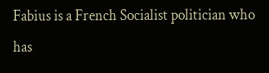Fabius is a French Socialist politician who has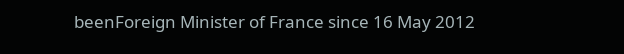beenForeign Minister of France since 16 May 2012